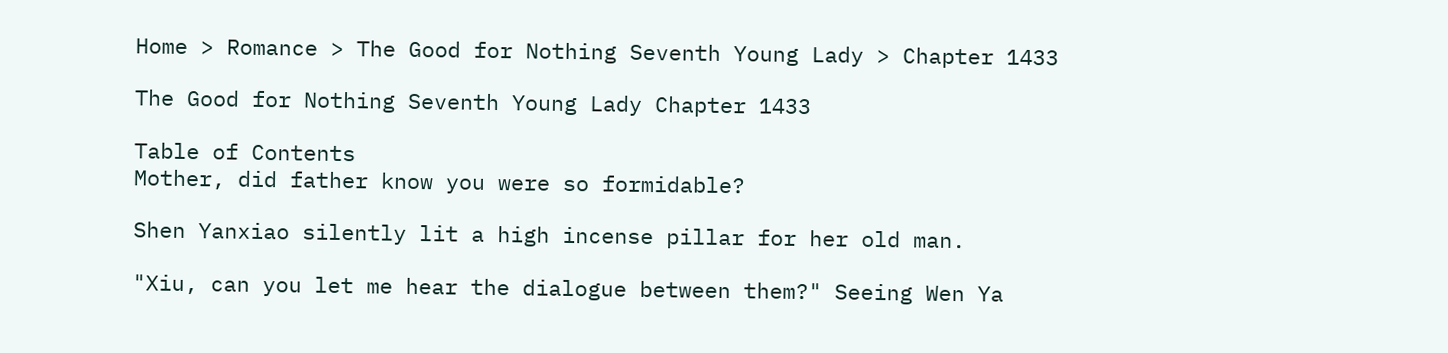Home > Romance > The Good for Nothing Seventh Young Lady > Chapter 1433

The Good for Nothing Seventh Young Lady Chapter 1433

Table of Contents
Mother, did father know you were so formidable?

Shen Yanxiao silently lit a high incense pillar for her old man.

"Xiu, can you let me hear the dialogue between them?" Seeing Wen Ya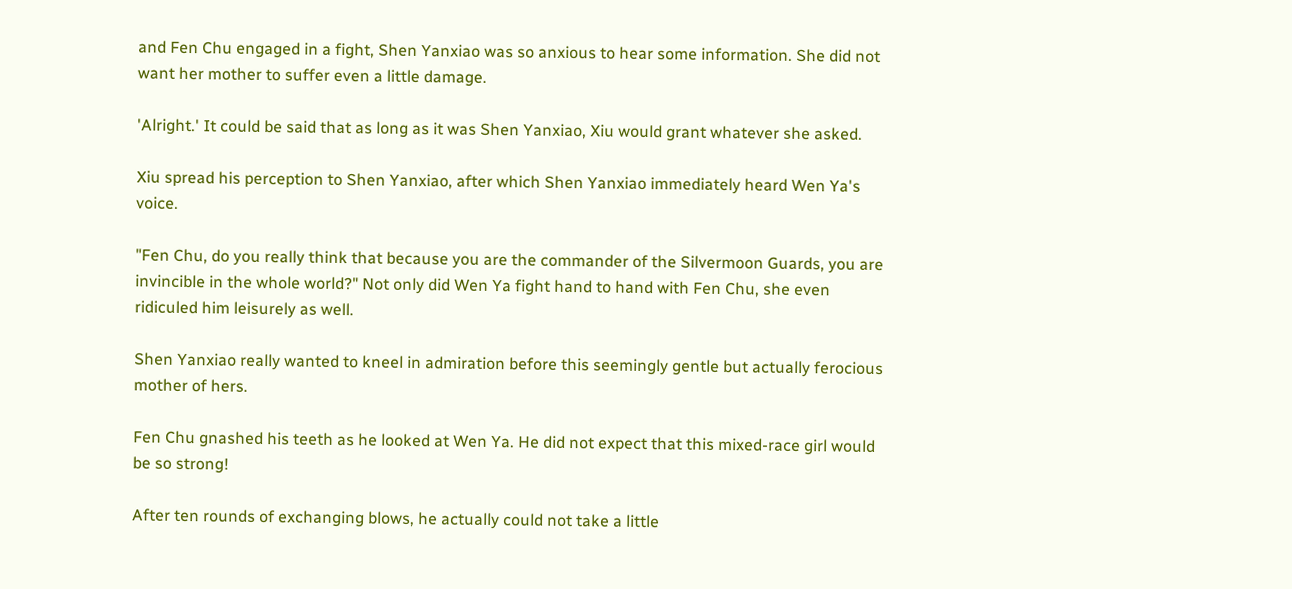and Fen Chu engaged in a fight, Shen Yanxiao was so anxious to hear some information. She did not want her mother to suffer even a little damage.

'Alright.' It could be said that as long as it was Shen Yanxiao, Xiu would grant whatever she asked.

Xiu spread his perception to Shen Yanxiao, after which Shen Yanxiao immediately heard Wen Ya's voice.

"Fen Chu, do you really think that because you are the commander of the Silvermoon Guards, you are invincible in the whole world?" Not only did Wen Ya fight hand to hand with Fen Chu, she even ridiculed him leisurely as well.

Shen Yanxiao really wanted to kneel in admiration before this seemingly gentle but actually ferocious mother of hers.

Fen Chu gnashed his teeth as he looked at Wen Ya. He did not expect that this mixed-race girl would be so strong!

After ten rounds of exchanging blows, he actually could not take a little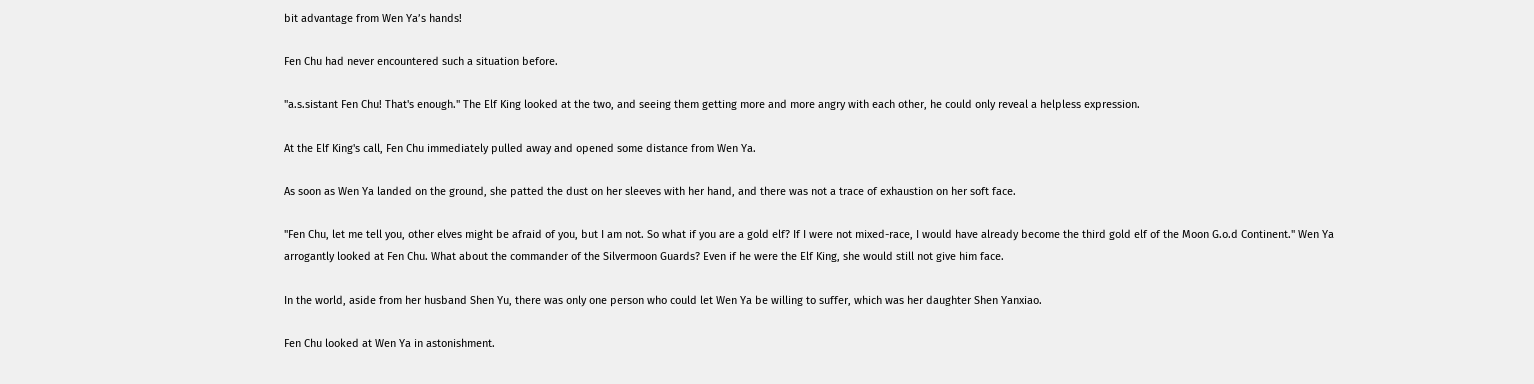bit advantage from Wen Ya’s hands!

Fen Chu had never encountered such a situation before.

"a.s.sistant Fen Chu! That's enough." The Elf King looked at the two, and seeing them getting more and more angry with each other, he could only reveal a helpless expression.

At the Elf King's call, Fen Chu immediately pulled away and opened some distance from Wen Ya.

As soon as Wen Ya landed on the ground, she patted the dust on her sleeves with her hand, and there was not a trace of exhaustion on her soft face.

"Fen Chu, let me tell you, other elves might be afraid of you, but I am not. So what if you are a gold elf? If I were not mixed-race, I would have already become the third gold elf of the Moon G.o.d Continent." Wen Ya arrogantly looked at Fen Chu. What about the commander of the Silvermoon Guards? Even if he were the Elf King, she would still not give him face.

In the world, aside from her husband Shen Yu, there was only one person who could let Wen Ya be willing to suffer, which was her daughter Shen Yanxiao.

Fen Chu looked at Wen Ya in astonishment.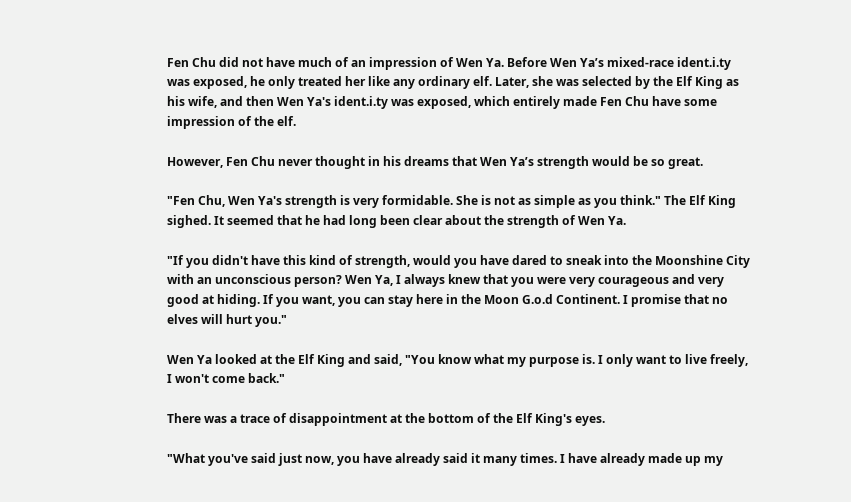Fen Chu did not have much of an impression of Wen Ya. Before Wen Ya’s mixed-race ident.i.ty was exposed, he only treated her like any ordinary elf. Later, she was selected by the Elf King as his wife, and then Wen Ya's ident.i.ty was exposed, which entirely made Fen Chu have some impression of the elf.

However, Fen Chu never thought in his dreams that Wen Ya’s strength would be so great.

"Fen Chu, Wen Ya's strength is very formidable. She is not as simple as you think." The Elf King sighed. It seemed that he had long been clear about the strength of Wen Ya.

"If you didn't have this kind of strength, would you have dared to sneak into the Moonshine City with an unconscious person? Wen Ya, I always knew that you were very courageous and very good at hiding. If you want, you can stay here in the Moon G.o.d Continent. I promise that no elves will hurt you."

Wen Ya looked at the Elf King and said, "You know what my purpose is. I only want to live freely, I won't come back."

There was a trace of disappointment at the bottom of the Elf King's eyes.

"What you've said just now, you have already said it many times. I have already made up my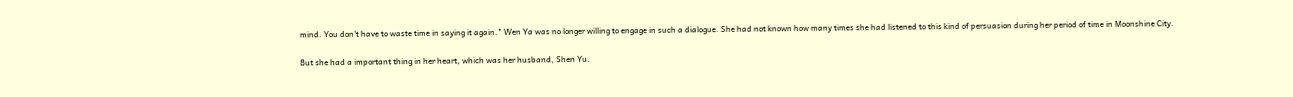mind. You don't have to waste time in saying it again." Wen Ya was no longer willing to engage in such a dialogue. She had not known how many times she had listened to this kind of persuasion during her period of time in Moonshine City.

But she had a important thing in her heart, which was her husband, Shen Yu.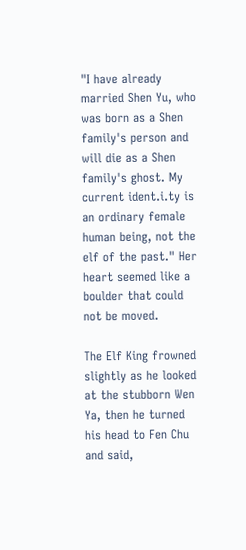"I have already married Shen Yu, who was born as a Shen family's person and will die as a Shen family's ghost. My current ident.i.ty is an ordinary female human being, not the elf of the past." Her heart seemed like a boulder that could not be moved.

The Elf King frowned slightly as he looked at the stubborn Wen Ya, then he turned his head to Fen Chu and said,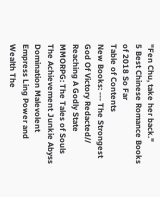"Fen Chu, take her back."
5 Best Chinese Romance Books of 2018 So Far
Table of Contents
New Books: --- The Strongest God Of Victory Redacted// Reaching A Godly State MMORPG: The Tales of Souls The Achievement Junkie Abyss Domination Malevolent Empress Ling Power and Wealth The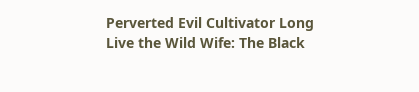Perverted Evil Cultivator Long Live the Wild Wife: The Black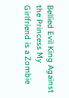Bellied Evil King Against the Princess My Girlfriend is a Zombie